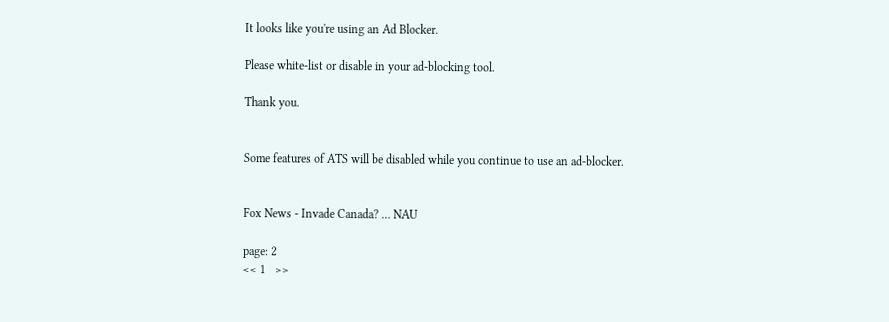It looks like you're using an Ad Blocker.

Please white-list or disable in your ad-blocking tool.

Thank you.


Some features of ATS will be disabled while you continue to use an ad-blocker.


Fox News - Invade Canada? … NAU

page: 2
<< 1   >>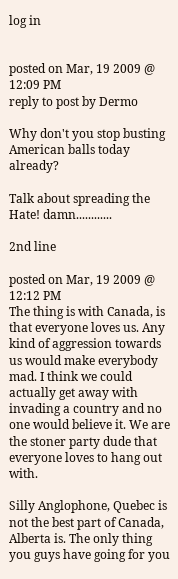log in


posted on Mar, 19 2009 @ 12:09 PM
reply to post by Dermo

Why don't you stop busting American balls today already?

Talk about spreading the Hate! damn............

2nd line

posted on Mar, 19 2009 @ 12:12 PM
The thing is with Canada, is that everyone loves us. Any kind of aggression towards us would make everybody mad. I think we could actually get away with invading a country and no one would believe it. We are the stoner party dude that everyone loves to hang out with.

Silly Anglophone, Quebec is not the best part of Canada, Alberta is. The only thing you guys have going for you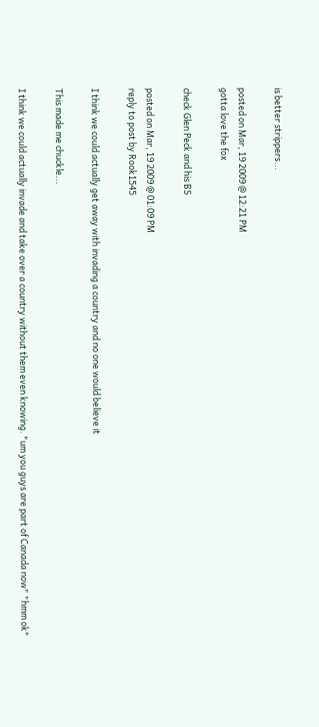is better strippers...

posted on Mar, 19 2009 @ 12:21 PM
gotta love the fox

check Glen Peck and his BS

posted on Mar, 19 2009 @ 01:09 PM
reply to post by Rook1545

I think we could actually get away with invading a country and no one would believe it

This made me chuckle...

I think we could actually invade and take over a country without them even knowing. "um you guys are part of Canada now" "hmm ok"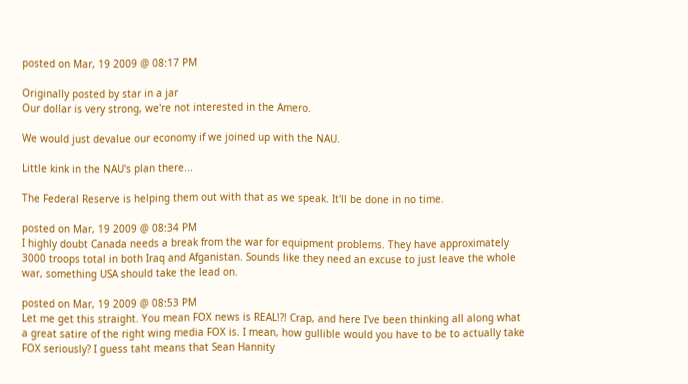posted on Mar, 19 2009 @ 08:17 PM

Originally posted by star in a jar
Our dollar is very strong, we're not interested in the Amero.

We would just devalue our economy if we joined up with the NAU.

Little kink in the NAU's plan there...

The Federal Reserve is helping them out with that as we speak. It'll be done in no time.

posted on Mar, 19 2009 @ 08:34 PM
I highly doubt Canada needs a break from the war for equipment problems. They have approximately 3000 troops total in both Iraq and Afganistan. Sounds like they need an excuse to just leave the whole war, something USA should take the lead on.

posted on Mar, 19 2009 @ 08:53 PM
Let me get this straight. You mean FOX news is REAL!?! Crap, and here I've been thinking all along what a great satire of the right wing media FOX is. I mean, how gullible would you have to be to actually take FOX seriously? I guess taht means that Sean Hannity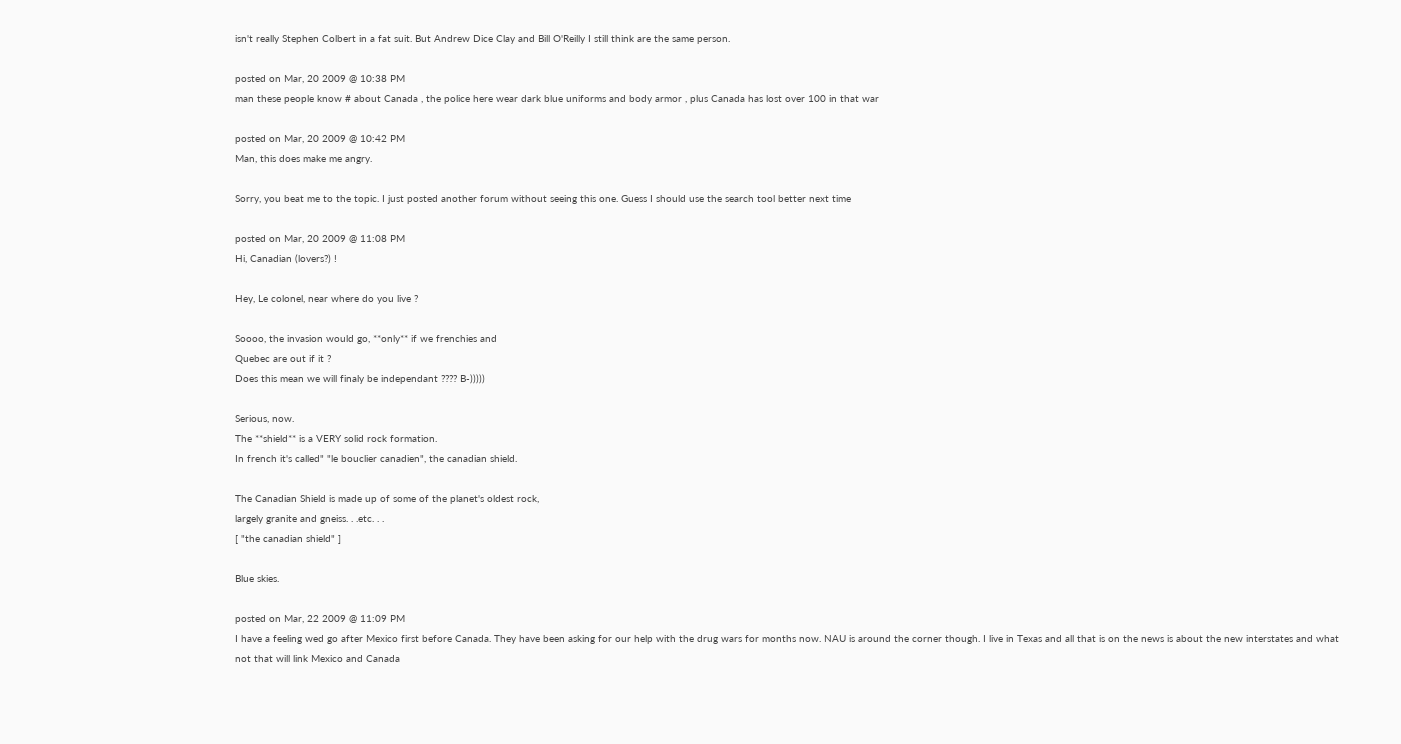isn't really Stephen Colbert in a fat suit. But Andrew Dice Clay and Bill O'Reilly I still think are the same person.

posted on Mar, 20 2009 @ 10:38 PM
man these people know # about Canada , the police here wear dark blue uniforms and body armor , plus Canada has lost over 100 in that war

posted on Mar, 20 2009 @ 10:42 PM
Man, this does make me angry.

Sorry, you beat me to the topic. I just posted another forum without seeing this one. Guess I should use the search tool better next time

posted on Mar, 20 2009 @ 11:08 PM
Hi, Canadian (lovers?) !

Hey, Le colonel, near where do you live ?

Soooo, the invasion would go, **only** if we frenchies and
Quebec are out if it ?
Does this mean we will finaly be independant ???? B-)))))

Serious, now.
The **shield** is a VERY solid rock formation.
In french it's called" "le bouclier canadien", the canadian shield.

The Canadian Shield is made up of some of the planet's oldest rock,
largely granite and gneiss. . .etc. . .
[ "the canadian shield" ]

Blue skies.

posted on Mar, 22 2009 @ 11:09 PM
I have a feeling wed go after Mexico first before Canada. They have been asking for our help with the drug wars for months now. NAU is around the corner though. I live in Texas and all that is on the news is about the new interstates and what not that will link Mexico and Canada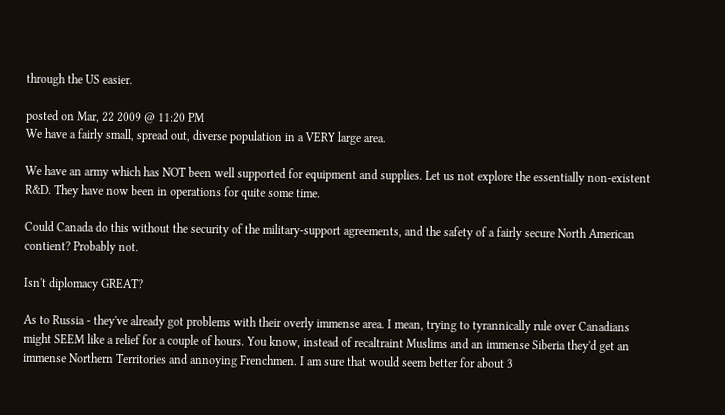through the US easier.

posted on Mar, 22 2009 @ 11:20 PM
We have a fairly small, spread out, diverse population in a VERY large area.

We have an army which has NOT been well supported for equipment and supplies. Let us not explore the essentially non-existent R&D. They have now been in operations for quite some time.

Could Canada do this without the security of the military-support agreements, and the safety of a fairly secure North American contient? Probably not.

Isn't diplomacy GREAT?

As to Russia - they've already got problems with their overly immense area. I mean, trying to tyrannically rule over Canadians might SEEM like a relief for a couple of hours. You know, instead of recaltraint Muslims and an immense Siberia they'd get an immense Northern Territories and annoying Frenchmen. I am sure that would seem better for about 3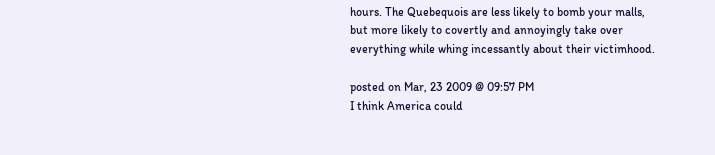hours. The Quebequois are less likely to bomb your malls, but more likely to covertly and annoyingly take over everything while whing incessantly about their victimhood.

posted on Mar, 23 2009 @ 09:57 PM
I think America could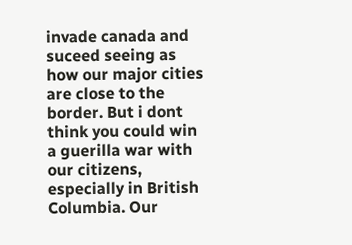invade canada and suceed seeing as how our major cities are close to the border. But i dont think you could win a guerilla war with our citizens, especially in British Columbia. Our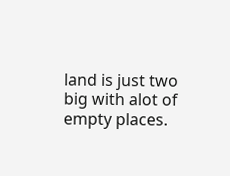land is just two big with alot of empty places.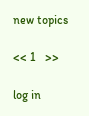new topics

<< 1   >>

log in